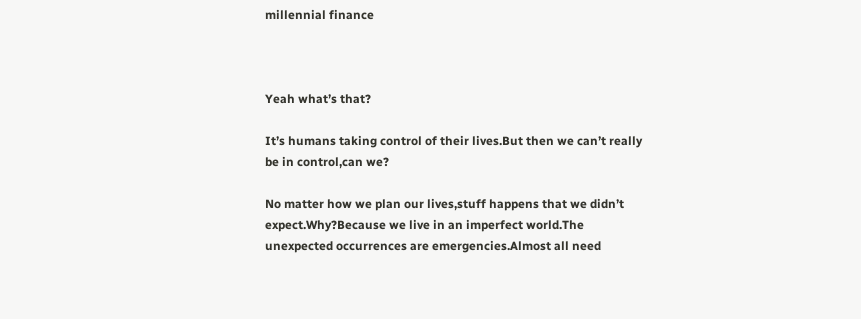millennial finance



Yeah what’s that?

It’s humans taking control of their lives.But then we can’t really be in control,can we?

No matter how we plan our lives,stuff happens that we didn’t expect.Why?Because we live in an imperfect world.The unexpected occurrences are emergencies.Almost all need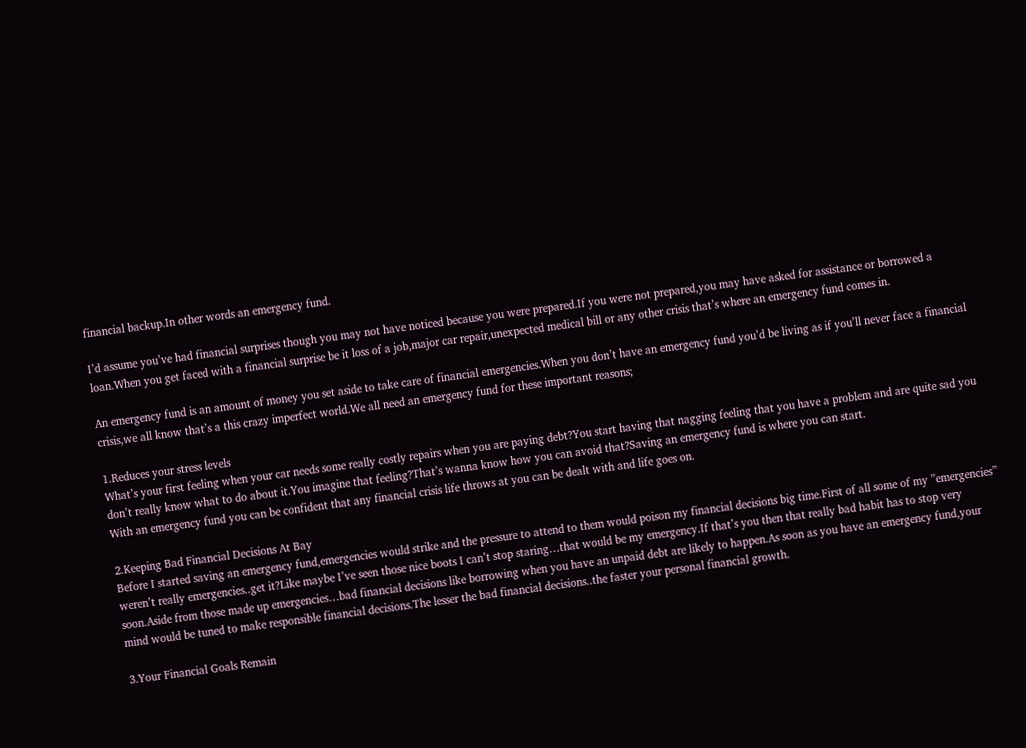financial backup.In other words an emergency fund.

I’d assume you’ve had financial surprises though you may not have noticed because you were prepared.If you were not prepared,you may have asked for assistance or borrowed a loan.When you get faced with a financial surprise be it loss of a job,major car repair,unexpected medical bill or any other crisis that’s where an emergency fund comes in.

An emergency fund is an amount of money you set aside to take care of financial emergencies.When you don’t have an emergency fund you’d be living as if you’ll never face a financial crisis,we all know that’s a this crazy imperfect world.We all need an emergency fund for these important reasons;

1.Reduces your stress levels
What’s your first feeling when your car needs some really costly repairs when you are paying debt?You start having that nagging feeling that you have a problem and are quite sad you don’t really know what to do about it.You imagine that feeling?That’s wanna know how you can avoid that?Saving an emergency fund is where you can start.
With an emergency fund you can be confident that any financial crisis life throws at you can be dealt with and life goes on.

2.Keeping Bad Financial Decisions At Bay
Before I started saving an emergency fund,emergencies would strike and the pressure to attend to them would poison my financial decisions big time.First of all some of my ”emergencies” weren’t really emergencies..get it?Like maybe I’ve seen those nice boots I can’t stop staring…that would be my emergency.If that’s you then that really bad habit has to stop very soon.Aside from those made up emergencies…bad financial decisions like borrowing when you have an unpaid debt are likely to happen.As soon as you have an emergency fund,your mind would be tuned to make responsible financial decisions.The lesser the bad financial decisions..the faster your personal financial growth.

3.Your Financial Goals Remain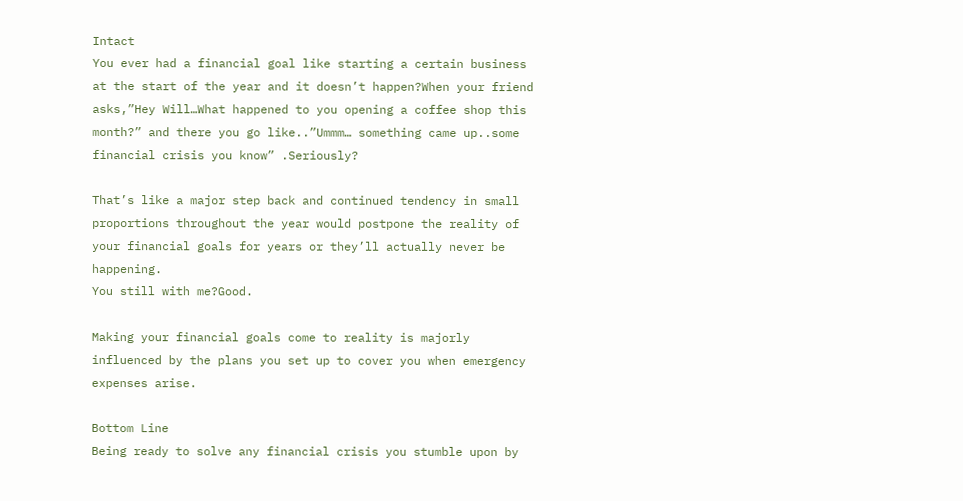Intact
You ever had a financial goal like starting a certain business at the start of the year and it doesn’t happen?When your friend asks,”Hey Will…What happened to you opening a coffee shop this month?” and there you go like..”Ummm… something came up..some financial crisis you know” .Seriously?

That’s like a major step back and continued tendency in small proportions throughout the year would postpone the reality of your financial goals for years or they’ll actually never be happening.
You still with me?Good.

Making your financial goals come to reality is majorly influenced by the plans you set up to cover you when emergency expenses arise.

Bottom Line
Being ready to solve any financial crisis you stumble upon by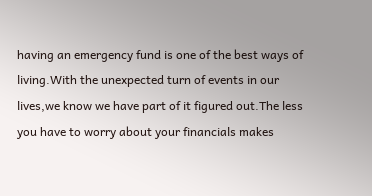having an emergency fund is one of the best ways of living.With the unexpected turn of events in our lives,we know we have part of it figured out.The less you have to worry about your financials makes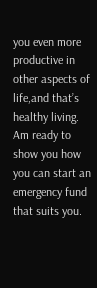you even more productive in other aspects of life,and that’s healthy living.
Am ready to show you how you can start an emergency fund that suits you.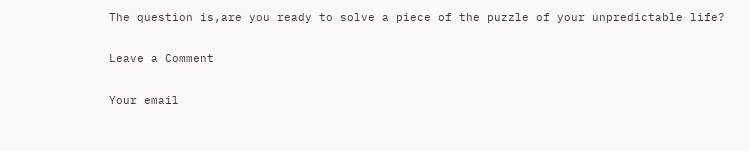The question is,are you ready to solve a piece of the puzzle of your unpredictable life?

Leave a Comment

Your email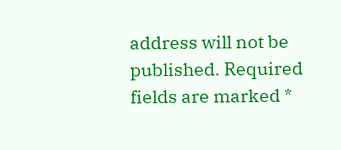address will not be published. Required fields are marked *